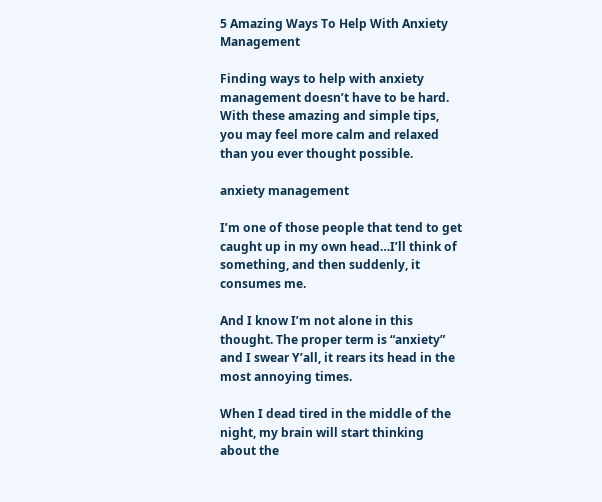5 Amazing Ways To Help With Anxiety Management

Finding ways to help with anxiety management doesn’t have to be hard. With these amazing and simple tips, you may feel more calm and relaxed than you ever thought possible.

anxiety management

I’m one of those people that tend to get caught up in my own head…I’ll think of something, and then suddenly, it consumes me.

And I know I’m not alone in this thought. The proper term is “anxiety” and I swear Y’all, it rears its head in the most annoying times.

When I dead tired in the middle of the night, my brain will start thinking about the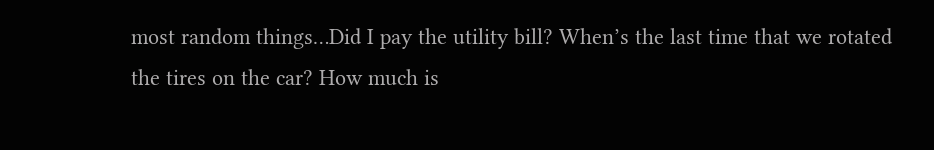most random things…Did I pay the utility bill? When’s the last time that we rotated the tires on the car? How much is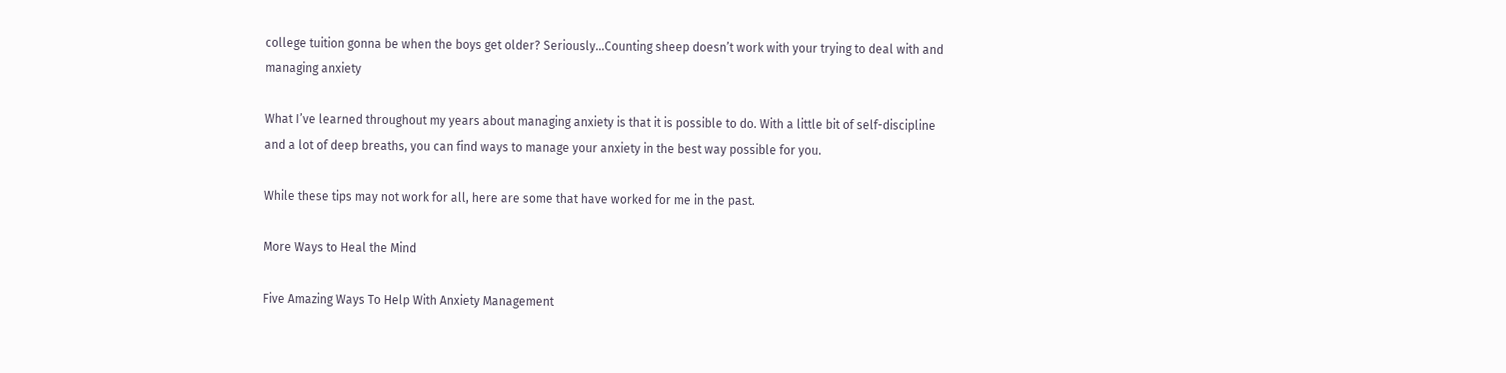college tuition gonna be when the boys get older? Seriously…Counting sheep doesn’t work with your trying to deal with and managing anxiety

What I’ve learned throughout my years about managing anxiety is that it is possible to do. With a little bit of self-discipline and a lot of deep breaths, you can find ways to manage your anxiety in the best way possible for you.

While these tips may not work for all, here are some that have worked for me in the past.

More Ways to Heal the Mind

Five Amazing Ways To Help With Anxiety Management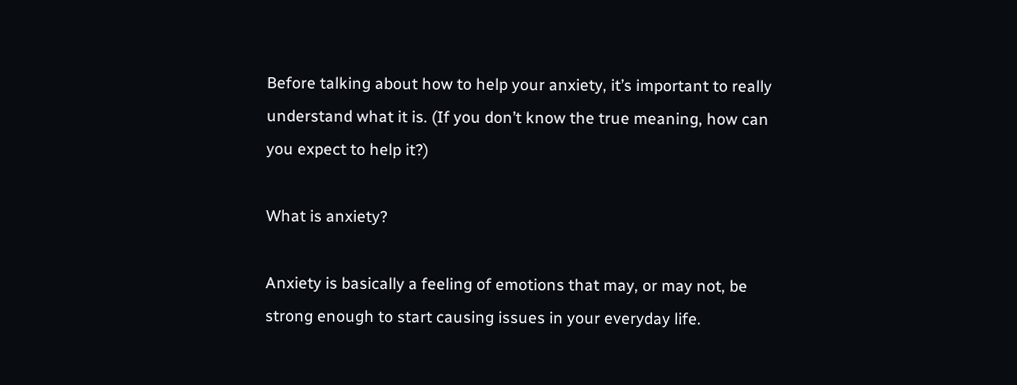Before talking about how to help your anxiety, it’s important to really understand what it is. (If you don’t know the true meaning, how can you expect to help it?)

What is anxiety?

Anxiety is basically a feeling of emotions that may, or may not, be strong enough to start causing issues in your everyday life.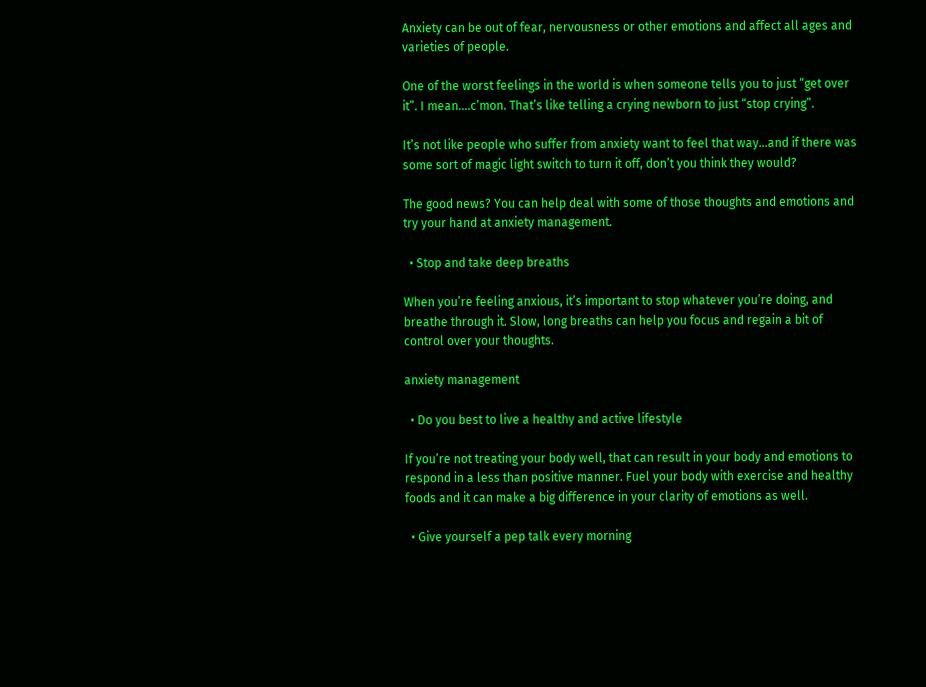Anxiety can be out of fear, nervousness or other emotions and affect all ages and varieties of people.

One of the worst feelings in the world is when someone tells you to just “get over it”. I mean….c’mon. That’s like telling a crying newborn to just “stop crying”.

It’s not like people who suffer from anxiety want to feel that way…and if there was some sort of magic light switch to turn it off, don’t you think they would?

The good news? You can help deal with some of those thoughts and emotions and try your hand at anxiety management.

  • Stop and take deep breaths

When you’re feeling anxious, it’s important to stop whatever you’re doing, and breathe through it. Slow, long breaths can help you focus and regain a bit of control over your thoughts.

anxiety management

  • Do you best to live a healthy and active lifestyle

If you’re not treating your body well, that can result in your body and emotions to respond in a less than positive manner. Fuel your body with exercise and healthy foods and it can make a big difference in your clarity of emotions as well.

  • Give yourself a pep talk every morning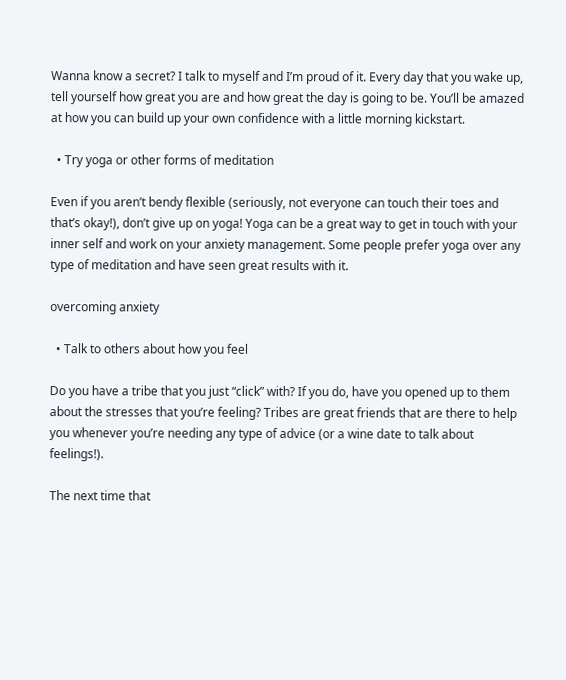Wanna know a secret? I talk to myself and I’m proud of it. Every day that you wake up, tell yourself how great you are and how great the day is going to be. You’ll be amazed at how you can build up your own confidence with a little morning kickstart.

  • Try yoga or other forms of meditation

Even if you aren’t bendy flexible (seriously, not everyone can touch their toes and that’s okay!), don’t give up on yoga! Yoga can be a great way to get in touch with your inner self and work on your anxiety management. Some people prefer yoga over any type of meditation and have seen great results with it.

overcoming anxiety

  • Talk to others about how you feel

Do you have a tribe that you just “click” with? If you do, have you opened up to them about the stresses that you’re feeling? Tribes are great friends that are there to help you whenever you’re needing any type of advice (or a wine date to talk about feelings!).

The next time that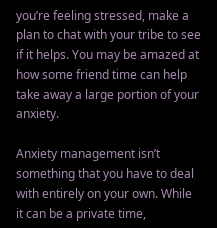you’re feeling stressed, make a plan to chat with your tribe to see if it helps. You may be amazed at how some friend time can help take away a large portion of your anxiety.

Anxiety management isn’t something that you have to deal with entirely on your own. While it can be a private time,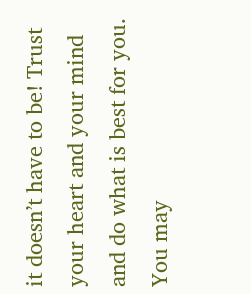it doesn’t have to be! Trust your heart and your mind and do what is best for you. You may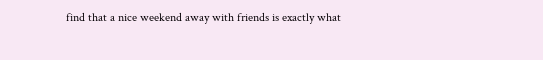find that a nice weekend away with friends is exactly what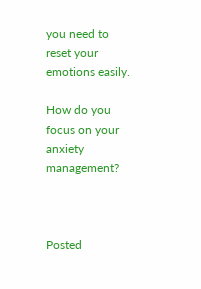you need to reset your emotions easily.

How do you focus on your anxiety management?



Posted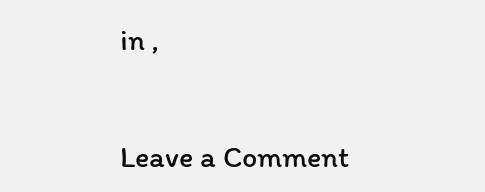in ,


Leave a Comment